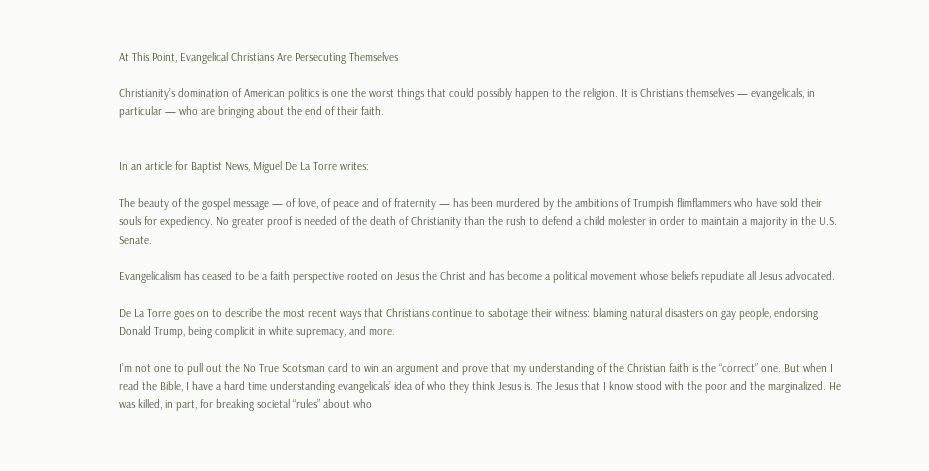At This Point, Evangelical Christians Are Persecuting Themselves

Christianity’s domination of American politics is one the worst things that could possibly happen to the religion. It is Christians themselves — evangelicals, in particular — who are bringing about the end of their faith.


In an article for Baptist News, Miguel De La Torre writes:

The beauty of the gospel message — of love, of peace and of fraternity — has been murdered by the ambitions of Trumpish flimflammers who have sold their souls for expediency. No greater proof is needed of the death of Christianity than the rush to defend a child molester in order to maintain a majority in the U.S. Senate.

Evangelicalism has ceased to be a faith perspective rooted on Jesus the Christ and has become a political movement whose beliefs repudiate all Jesus advocated.

De La Torre goes on to describe the most recent ways that Christians continue to sabotage their witness: blaming natural disasters on gay people, endorsing Donald Trump, being complicit in white supremacy, and more.

I’m not one to pull out the No True Scotsman card to win an argument and prove that my understanding of the Christian faith is the “correct” one. But when I read the Bible, I have a hard time understanding evangelicals’ idea of who they think Jesus is. The Jesus that I know stood with the poor and the marginalized. He was killed, in part, for breaking societal “rules” about who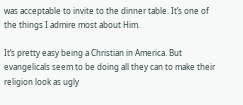was acceptable to invite to the dinner table. It’s one of the things I admire most about Him.

It’s pretty easy being a Christian in America. But evangelicals seem to be doing all they can to make their religion look as ugly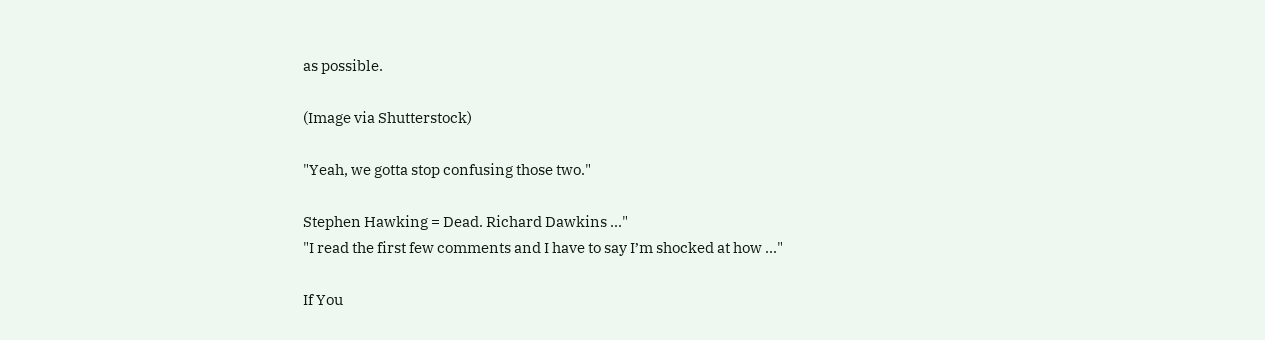as possible.

(Image via Shutterstock)

"Yeah, we gotta stop confusing those two."

Stephen Hawking = Dead. Richard Dawkins ..."
"I read the first few comments and I have to say I’m shocked at how ..."

If You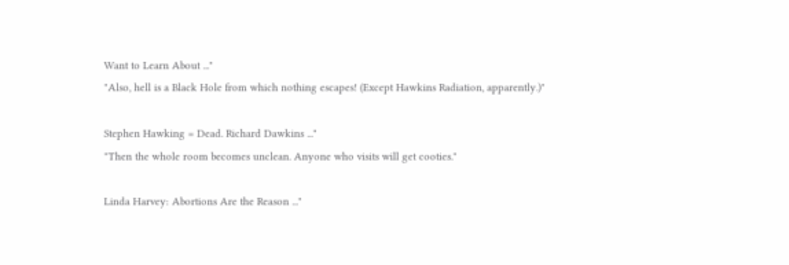Want to Learn About ..."
"Also, hell is a Black Hole from which nothing escapes! (Except Hawkins Radiation, apparently.)"

Stephen Hawking = Dead. Richard Dawkins ..."
"Then the whole room becomes unclean. Anyone who visits will get cooties."

Linda Harvey: Abortions Are the Reason ..."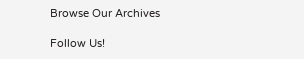Browse Our Archives

Follow Us!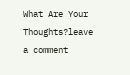What Are Your Thoughts?leave a comment